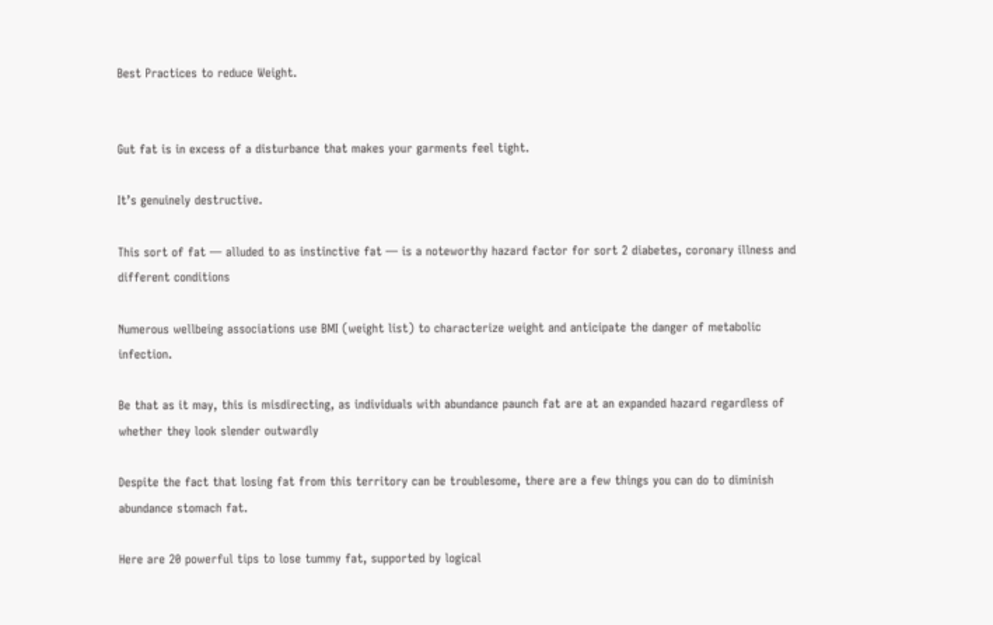Best Practices to reduce Weight.


Gut fat is in excess of a disturbance that makes your garments feel tight.

It’s genuinely destructive.

This sort of fat — alluded to as instinctive fat — is a noteworthy hazard factor for sort 2 diabetes, coronary illness and different conditions

Numerous wellbeing associations use BMI (weight list) to characterize weight and anticipate the danger of metabolic infection.

Be that as it may, this is misdirecting, as individuals with abundance paunch fat are at an expanded hazard regardless of whether they look slender outwardly

Despite the fact that losing fat from this territory can be troublesome, there are a few things you can do to diminish abundance stomach fat.

Here are 20 powerful tips to lose tummy fat, supported by logical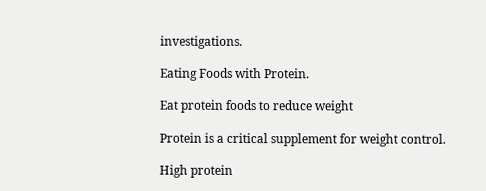investigations.

Eating Foods with Protein.

Eat protein foods to reduce weight

Protein is a critical supplement for weight control.

High protein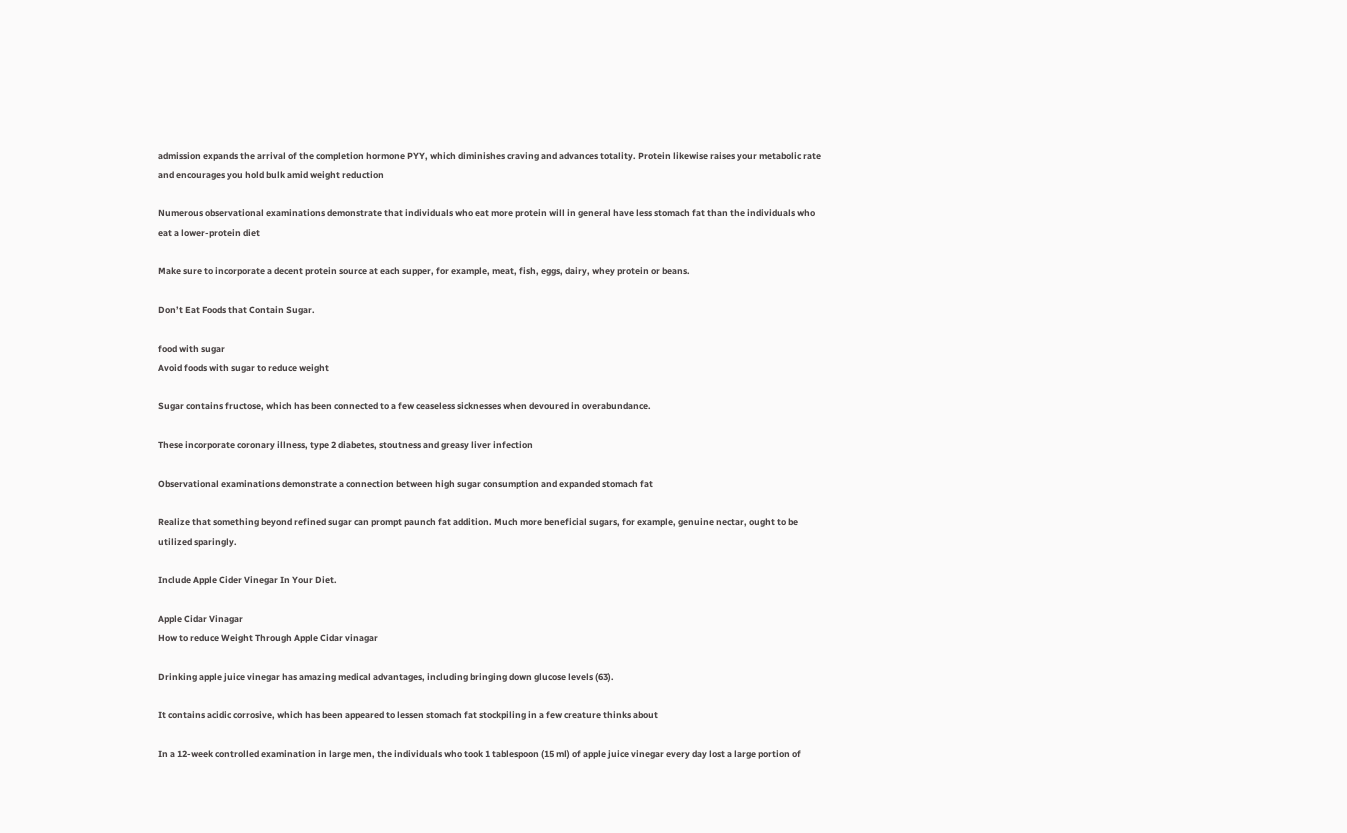admission expands the arrival of the completion hormone PYY, which diminishes craving and advances totality. Protein likewise raises your metabolic rate and encourages you hold bulk amid weight reduction

Numerous observational examinations demonstrate that individuals who eat more protein will in general have less stomach fat than the individuals who eat a lower-protein diet

Make sure to incorporate a decent protein source at each supper, for example, meat, fish, eggs, dairy, whey protein or beans.

Don’t Eat Foods that Contain Sugar.

food with sugar
Avoid foods with sugar to reduce weight

Sugar contains fructose, which has been connected to a few ceaseless sicknesses when devoured in overabundance.

These incorporate coronary illness, type 2 diabetes, stoutness and greasy liver infection

Observational examinations demonstrate a connection between high sugar consumption and expanded stomach fat

Realize that something beyond refined sugar can prompt paunch fat addition. Much more beneficial sugars, for example, genuine nectar, ought to be utilized sparingly.

Include Apple Cider Vinegar In Your Diet.

Apple Cidar Vinagar
How to reduce Weight Through Apple Cidar vinagar

Drinking apple juice vinegar has amazing medical advantages, including bringing down glucose levels (63).

It contains acidic corrosive, which has been appeared to lessen stomach fat stockpiling in a few creature thinks about

In a 12-week controlled examination in large men, the individuals who took 1 tablespoon (15 ml) of apple juice vinegar every day lost a large portion of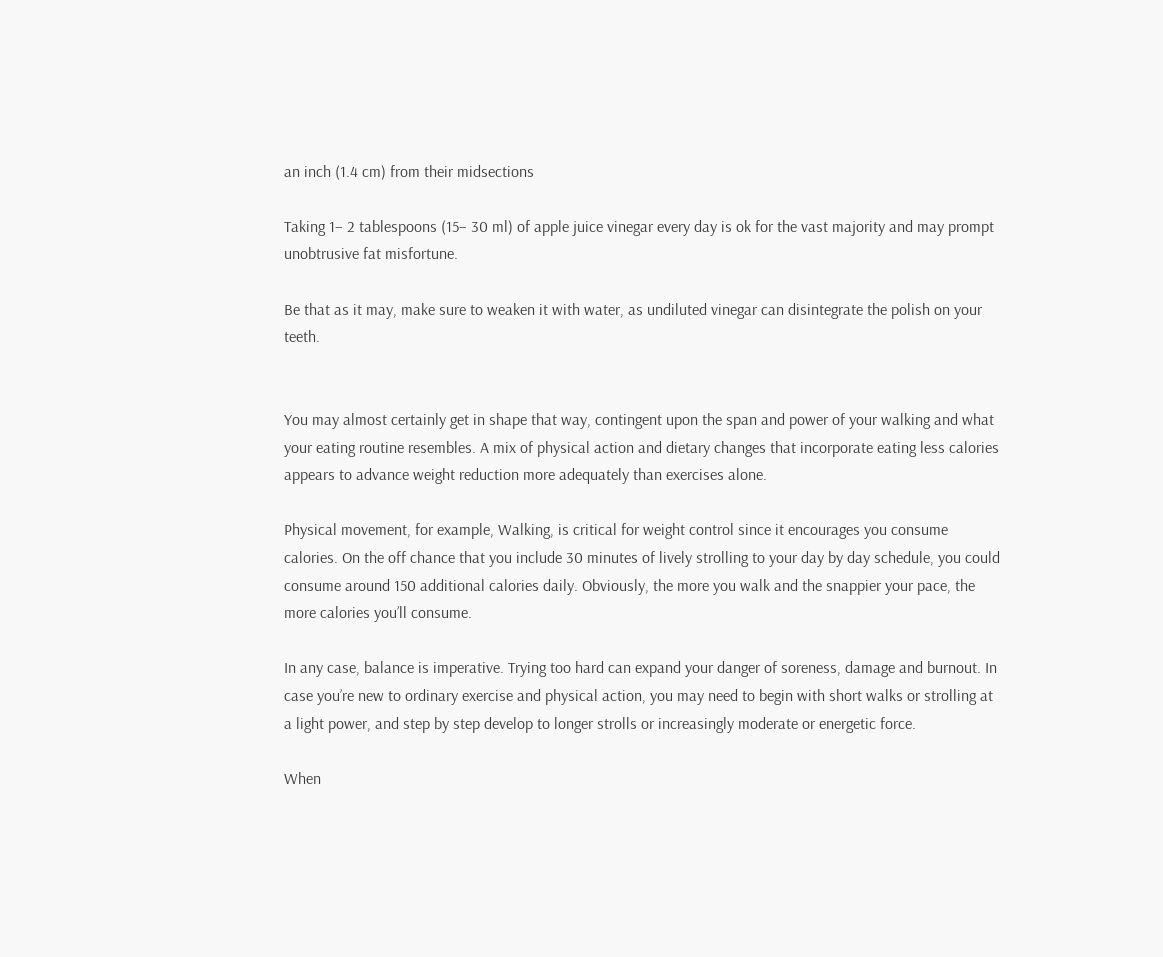an inch (1.4 cm) from their midsections

Taking 1– 2 tablespoons (15– 30 ml) of apple juice vinegar every day is ok for the vast majority and may prompt unobtrusive fat misfortune.

Be that as it may, make sure to weaken it with water, as undiluted vinegar can disintegrate the polish on your teeth.


You may almost certainly get in shape that way, contingent upon the span and power of your walking and what your eating routine resembles. A mix of physical action and dietary changes that incorporate eating less calories appears to advance weight reduction more adequately than exercises alone.

Physical movement, for example, Walking, is critical for weight control since it encourages you consume calories. On the off chance that you include 30 minutes of lively strolling to your day by day schedule, you could consume around 150 additional calories daily. Obviously, the more you walk and the snappier your pace, the more calories you’ll consume.

In any case, balance is imperative. Trying too hard can expand your danger of soreness, damage and burnout. In case you’re new to ordinary exercise and physical action, you may need to begin with short walks or strolling at a light power, and step by step develop to longer strolls or increasingly moderate or energetic force.

When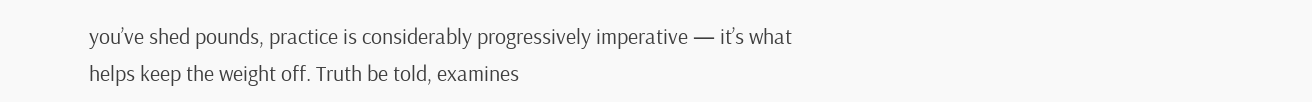you’ve shed pounds, practice is considerably progressively imperative — it’s what helps keep the weight off. Truth be told, examines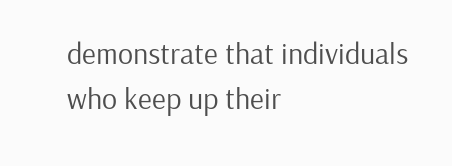demonstrate that individuals who keep up their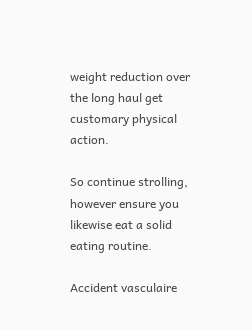weight reduction over the long haul get customary physical action.

So continue strolling, however ensure you likewise eat a solid eating routine.

Accident vasculaire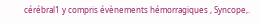cérébral1 y compris évènements hémorragiques , Syncope,.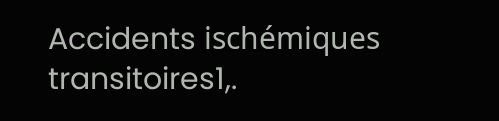Accidents ischémiques transitoires1,.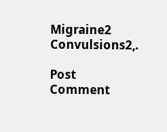Migraine2 Convulsions2,.

Post Comment